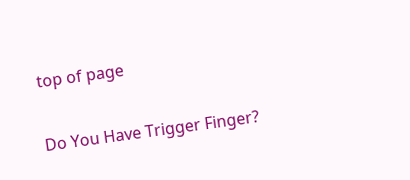top of page

Do You Have Trigger Finger?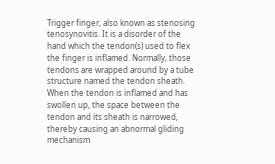Trigger finger, also known as stenosing tenosynovitis. It is a disorder of the hand which the tendon(s) used to flex the finger is inflamed. Normally, those tendons are wrapped around by a tube structure named the tendon sheath. When the tendon is inflamed and has swollen up, the space between the tendon and its sheath is narrowed, thereby causing an abnormal gliding mechanism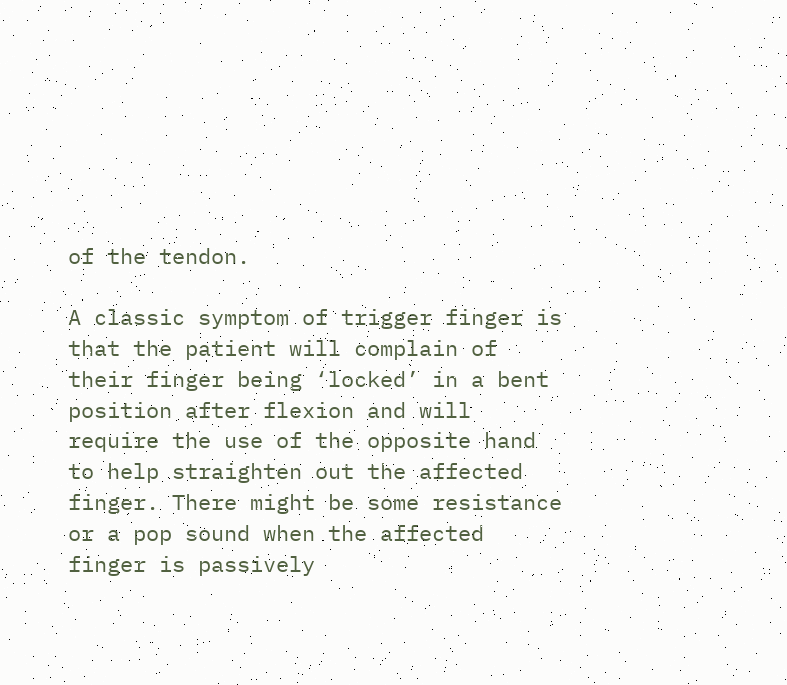of the tendon.

A classic symptom of trigger finger is that the patient will complain of their finger being ‘locked’ in a bent position after flexion and will require the use of the opposite hand to help straighten out the affected finger. There might be some resistance or a pop sound when the affected finger is passively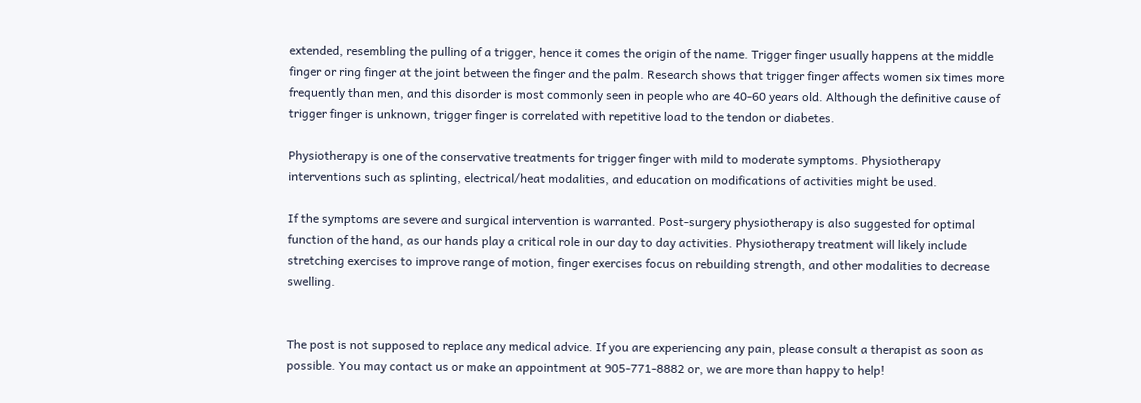extended, resembling the pulling of a trigger, hence it comes the origin of the name. Trigger finger usually happens at the middle finger or ring finger at the joint between the finger and the palm. Research shows that trigger finger affects women six times more frequently than men, and this disorder is most commonly seen in people who are 40-60 years old. Although the definitive cause of trigger finger is unknown, trigger finger is correlated with repetitive load to the tendon or diabetes.

Physiotherapy is one of the conservative treatments for trigger finger with mild to moderate symptoms. Physiotherapy interventions such as splinting, electrical/heat modalities, and education on modifications of activities might be used.

If the symptoms are severe and surgical intervention is warranted. Post-surgery physiotherapy is also suggested for optimal function of the hand, as our hands play a critical role in our day to day activities. Physiotherapy treatment will likely include stretching exercises to improve range of motion, finger exercises focus on rebuilding strength, and other modalities to decrease swelling.


The post is not supposed to replace any medical advice. If you are experiencing any pain, please consult a therapist as soon as possible. You may contact us or make an appointment at 905-771-8882 or, we are more than happy to help!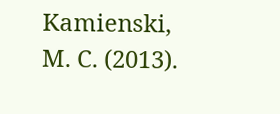Kamienski, M. C. (2013).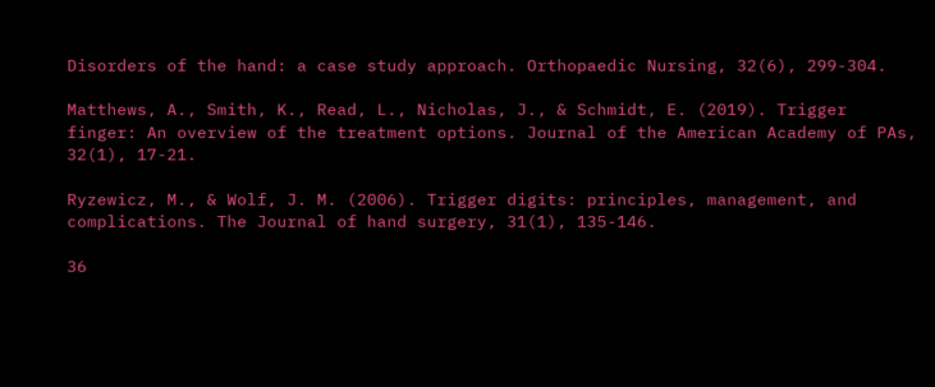Disorders of the hand: a case study approach. Orthopaedic Nursing, 32(6), 299-304.

Matthews, A., Smith, K., Read, L., Nicholas, J., & Schmidt, E. (2019). Trigger finger: An overview of the treatment options. Journal of the American Academy of PAs, 32(1), 17-21.

Ryzewicz, M., & Wolf, J. M. (2006). Trigger digits: principles, management, and complications. The Journal of hand surgery, 31(1), 135-146.

36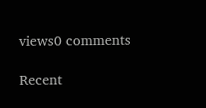views0 comments

Recent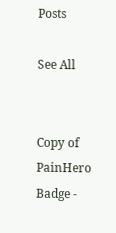Posts

See All


Copy of PainHero Badge -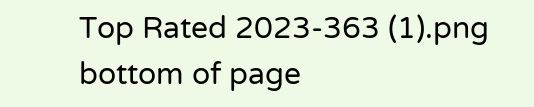Top Rated 2023-363 (1).png
bottom of page